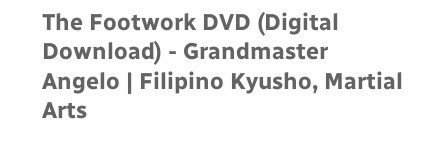The Footwork DVD (Digital Download) - Grandmaster Angelo | Filipino Kyusho, Martial Arts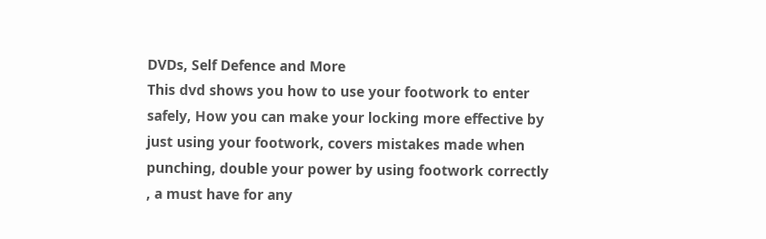DVDs, Self Defence and More
This dvd shows you how to use your footwork to enter safely, How you can make your locking more effective by just using your footwork, covers mistakes made when punching, double your power by using footwork correctly , a must have for any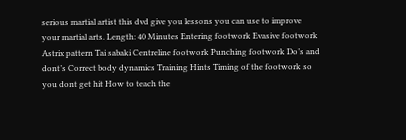serious martial artist this dvd give you lessons you can use to improve your martial arts. Length: 40 Minutes Entering footwork Evasive footwork Astrix pattern Tai sabaki Centreline footwork Punching footwork Do’s and dont’s Correct body dynamics Training Hints Timing of the footwork so you dont get hit How to teach the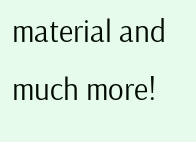material and much more!